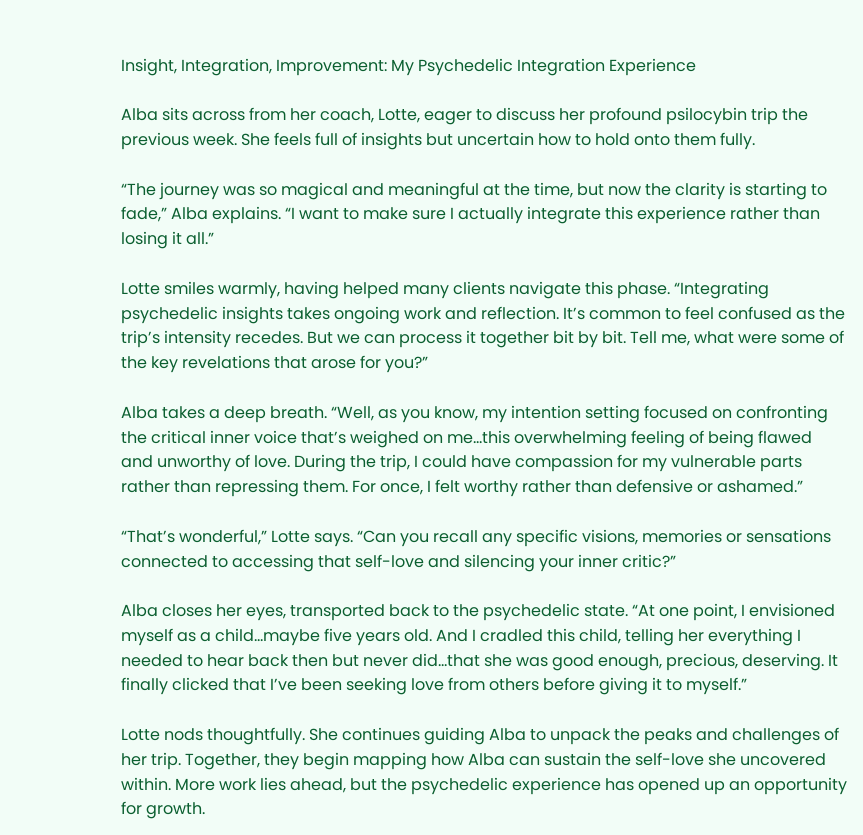Insight, Integration, Improvement: My Psychedelic Integration Experience

Alba sits across from her coach, Lotte, eager to discuss her profound psilocybin trip the previous week. She feels full of insights but uncertain how to hold onto them fully.

“The journey was so magical and meaningful at the time, but now the clarity is starting to fade,” Alba explains. “I want to make sure I actually integrate this experience rather than losing it all.”

Lotte smiles warmly, having helped many clients navigate this phase. “Integrating psychedelic insights takes ongoing work and reflection. It’s common to feel confused as the trip’s intensity recedes. But we can process it together bit by bit. Tell me, what were some of the key revelations that arose for you?”

Alba takes a deep breath. “Well, as you know, my intention setting focused on confronting the critical inner voice that’s weighed on me…this overwhelming feeling of being flawed and unworthy of love. During the trip, I could have compassion for my vulnerable parts rather than repressing them. For once, I felt worthy rather than defensive or ashamed.”

“That’s wonderful,” Lotte says. “Can you recall any specific visions, memories or sensations connected to accessing that self-love and silencing your inner critic?”

Alba closes her eyes, transported back to the psychedelic state. “At one point, I envisioned myself as a child…maybe five years old. And I cradled this child, telling her everything I needed to hear back then but never did…that she was good enough, precious, deserving. It finally clicked that I’ve been seeking love from others before giving it to myself.”

Lotte nods thoughtfully. She continues guiding Alba to unpack the peaks and challenges of her trip. Together, they begin mapping how Alba can sustain the self-love she uncovered within. More work lies ahead, but the psychedelic experience has opened up an opportunity for growth.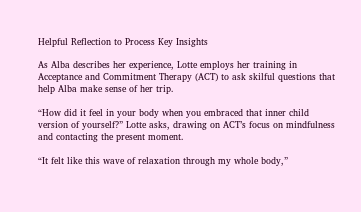Helpful Reflection to Process Key Insights

As Alba describes her experience, Lotte employs her training in Acceptance and Commitment Therapy (ACT) to ask skilful questions that help Alba make sense of her trip.

“How did it feel in your body when you embraced that inner child version of yourself?” Lotte asks, drawing on ACT’s focus on mindfulness and contacting the present moment.

“It felt like this wave of relaxation through my whole body,”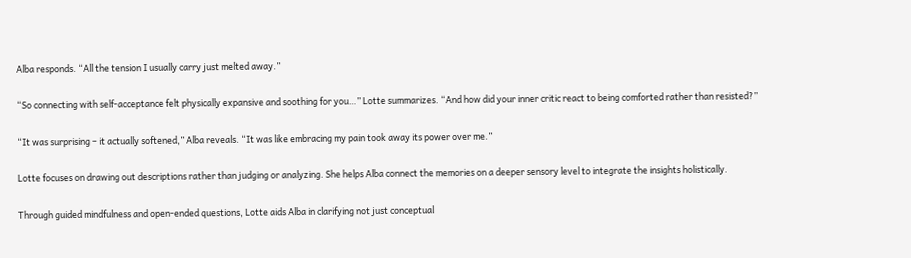Alba responds. “All the tension I usually carry just melted away.”

“So connecting with self-acceptance felt physically expansive and soothing for you…” Lotte summarizes. “And how did your inner critic react to being comforted rather than resisted?”

“It was surprising – it actually softened,” Alba reveals. “It was like embracing my pain took away its power over me.”

Lotte focuses on drawing out descriptions rather than judging or analyzing. She helps Alba connect the memories on a deeper sensory level to integrate the insights holistically.

Through guided mindfulness and open-ended questions, Lotte aids Alba in clarifying not just conceptual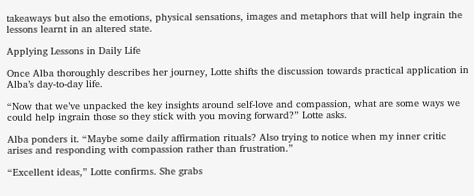takeaways but also the emotions, physical sensations, images and metaphors that will help ingrain the lessons learnt in an altered state.

Applying Lessons in Daily Life

Once Alba thoroughly describes her journey, Lotte shifts the discussion towards practical application in Alba’s day-to-day life.

“Now that we’ve unpacked the key insights around self-love and compassion, what are some ways we could help ingrain those so they stick with you moving forward?” Lotte asks.

Alba ponders it. “Maybe some daily affirmation rituals? Also trying to notice when my inner critic arises and responding with compassion rather than frustration.”

“Excellent ideas,” Lotte confirms. She grabs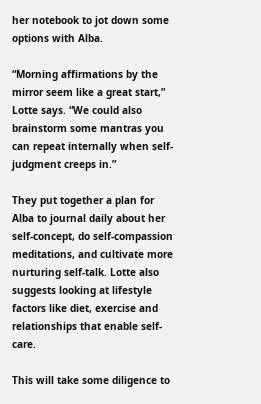her notebook to jot down some options with Alba.

“Morning affirmations by the mirror seem like a great start,” Lotte says. “We could also brainstorm some mantras you can repeat internally when self-judgment creeps in.”

They put together a plan for Alba to journal daily about her self-concept, do self-compassion meditations, and cultivate more nurturing self-talk. Lotte also suggests looking at lifestyle factors like diet, exercise and relationships that enable self-care.

This will take some diligence to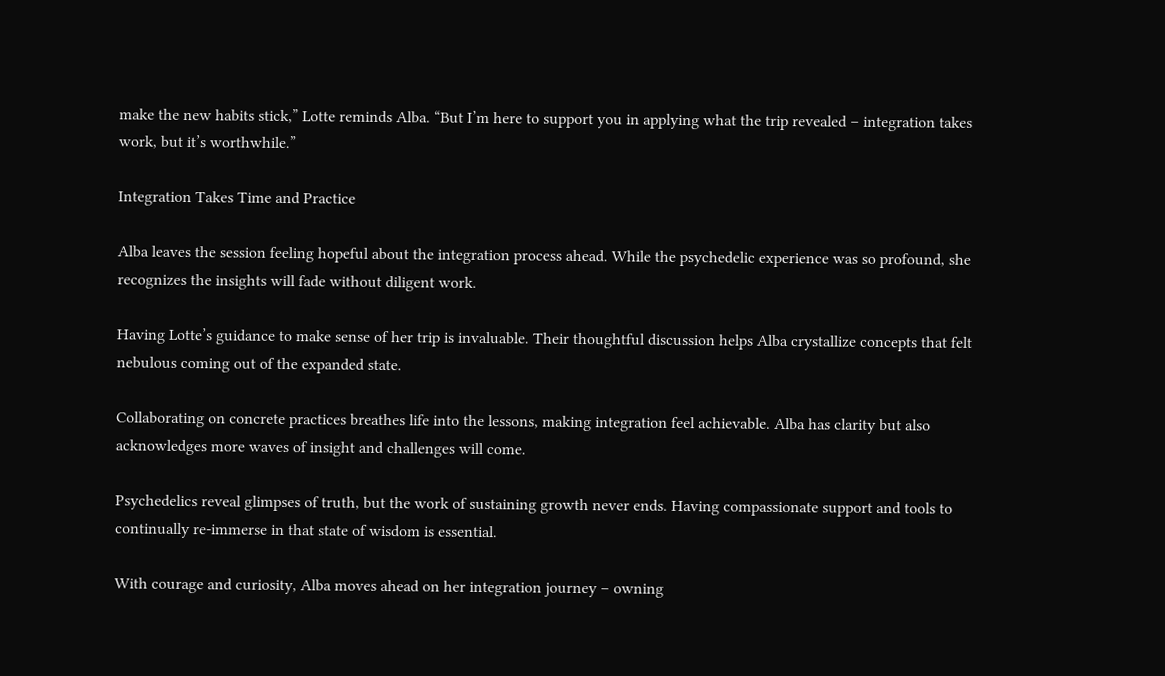make the new habits stick,” Lotte reminds Alba. “But I’m here to support you in applying what the trip revealed – integration takes work, but it’s worthwhile.”

Integration Takes Time and Practice

Alba leaves the session feeling hopeful about the integration process ahead. While the psychedelic experience was so profound, she recognizes the insights will fade without diligent work.

Having Lotte’s guidance to make sense of her trip is invaluable. Their thoughtful discussion helps Alba crystallize concepts that felt nebulous coming out of the expanded state.

Collaborating on concrete practices breathes life into the lessons, making integration feel achievable. Alba has clarity but also acknowledges more waves of insight and challenges will come.

Psychedelics reveal glimpses of truth, but the work of sustaining growth never ends. Having compassionate support and tools to continually re-immerse in that state of wisdom is essential.

With courage and curiosity, Alba moves ahead on her integration journey – owning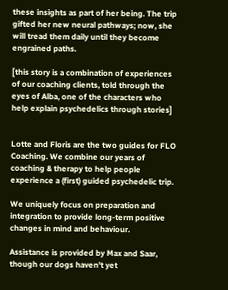these insights as part of her being. The trip gifted her new neural pathways; now, she will tread them daily until they become engrained paths.

[this story is a combination of experiences of our coaching clients, told through the eyes of Alba, one of the characters who help explain psychedelics through stories]


Lotte and Floris are the two guides for FLO Coaching. We combine our years of coaching & therapy to help people experience a (first) guided psychedelic trip.

We uniquely focus on preparation and integration to provide long-term positive changes in mind and behaviour.

Assistance is provided by Max and Saar, though our dogs haven't yet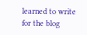learned to write for the blog